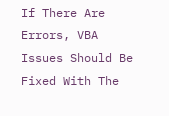If There Are Errors, VBA Issues Should Be Fixed With The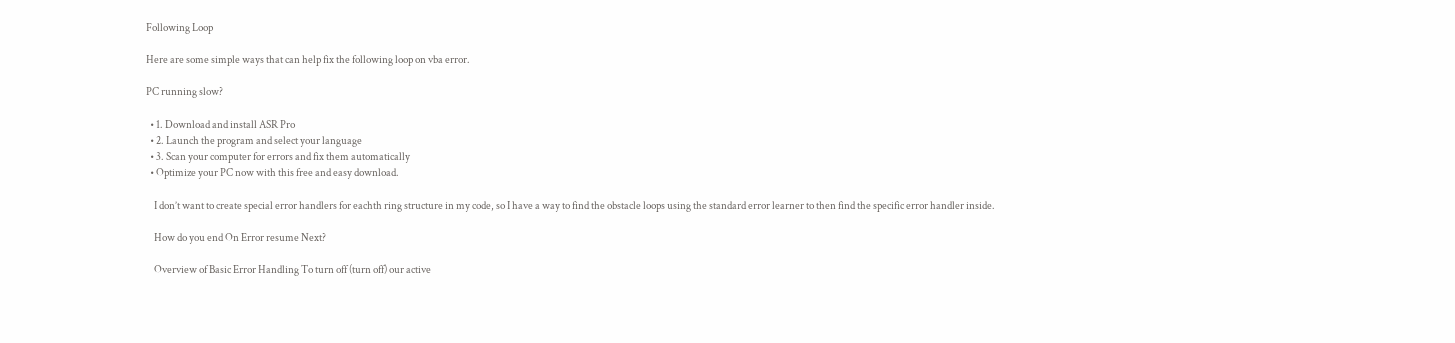Following Loop

Here are some simple ways that can help fix the following loop on vba error.

PC running slow?

  • 1. Download and install ASR Pro
  • 2. Launch the program and select your language
  • 3. Scan your computer for errors and fix them automatically
  • Optimize your PC now with this free and easy download.

    I don’t want to create special error handlers for eachth ring structure in my code, so I have a way to find the obstacle loops using the standard error learner to then find the specific error handler inside.

    How do you end On Error resume Next?

    Overview of Basic Error Handling To turn off (turn off) our active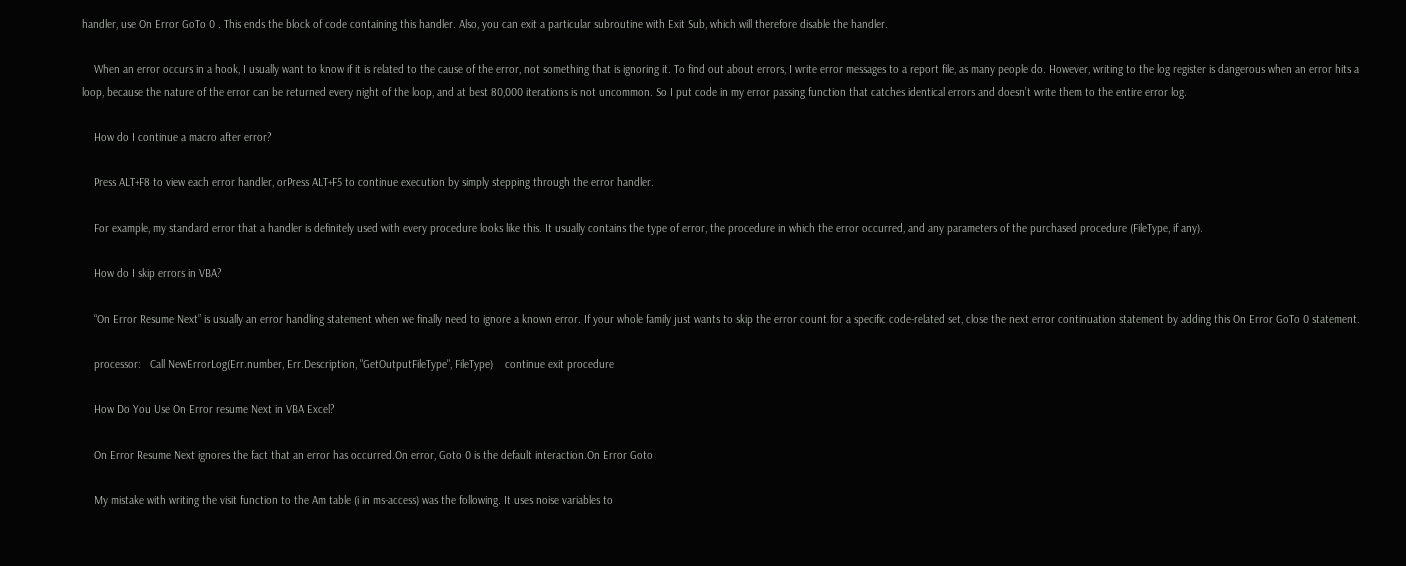handler, use On Error GoTo 0 . This ends the block of code containing this handler. Also, you can exit a particular subroutine with Exit Sub, which will therefore disable the handler.

    When an error occurs in a hook, I usually want to know if it is related to the cause of the error, not something that is ignoring it. To find out about errors, I write error messages to a report file, as many people do. However, writing to the log register is dangerous when an error hits a loop, because the nature of the error can be returned every night of the loop, and at best 80,000 iterations is not uncommon. So I put code in my error passing function that catches identical errors and doesn’t write them to the entire error log.

    How do I continue a macro after error?

    Press ALT+F8 to view each error handler, orPress ALT+F5 to continue execution by simply stepping through the error handler.

    For example, my standard error that a handler is definitely used with every procedure looks like this. It usually contains the type of error, the procedure in which the error occurred, and any parameters of the purchased procedure (FileType, if any).

    How do I skip errors in VBA?

    “On Error Resume Next” is usually an error handling statement when we finally need to ignore a known error. If your whole family just wants to skip the error count for a specific code-related set, close the next error continuation statement by adding this On Error GoTo 0 statement.

    processor:   Call NewErrorLog(Err.number, Err.Description, "GetOutputFileType", FileType)    continue exit procedure

    How Do You Use On Error resume Next in VBA Excel?

    On Error Resume Next ignores the fact that an error has occurred.On error, Goto 0 is the default interaction.On Error Goto

    My mistake with writing the visit function to the Am table (i in ms-access) was the following. It uses noise variables to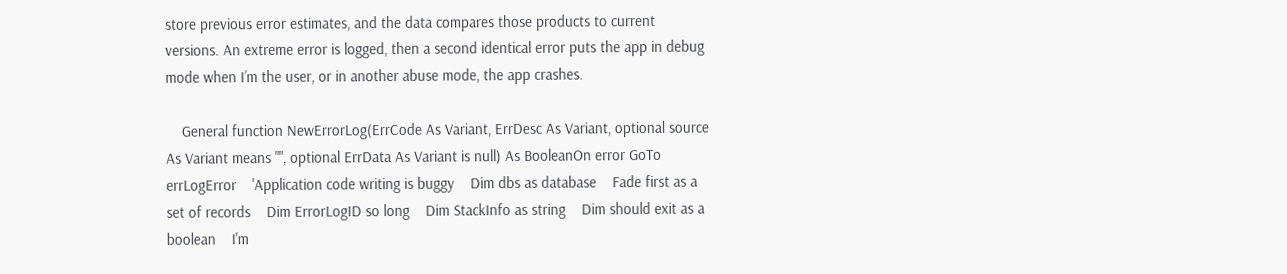store previous error estimates, and the data compares those products to current versions. An extreme error is logged, then a second identical error puts the app in debug mode when I’m the user, or in another abuse mode, the app crashes.

    General function NewErrorLog(ErrCode As Variant, ErrDesc As Variant, optional source As Variant means "", optional ErrData As Variant is null) As BooleanOn error GoTo errLogError    'Application code writing is buggy    Dim dbs as database    Fade first as a set of records    Dim ErrorLogID so long    Dim StackInfo as string    Dim should exit as a boolean    I'm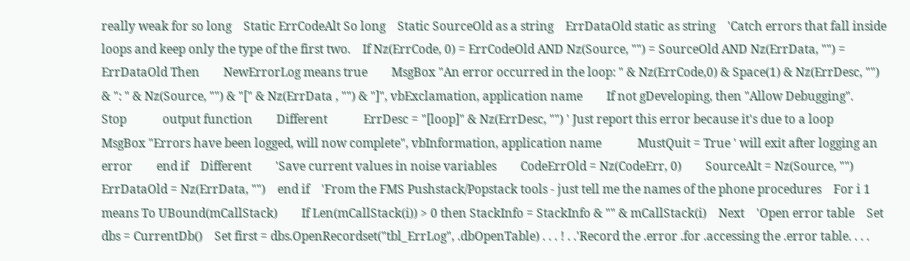really weak for so long    Static ErrCodeAlt So long    Static SourceOld as a string    ErrDataOld static as string    'Catch errors that fall inside loops and keep only the type of the first two.    If Nz(ErrCode, 0) = ErrCodeOld AND Nz(Source, "") = SourceOld AND Nz(ErrData, "") = ErrDataOld Then        NewErrorLog means true        MsgBox "An error occurred in the loop: " & Nz(ErrCode,0) & Space(1) & Nz(ErrDesc, "") & ": " & Nz(Source, "") & "[" & Nz(ErrData , "") & "]", vbExclamation, application name        If not gDeveloping, then "Allow Debugging".            Stop            output function        Different            ErrDesc = "[loop]" & Nz(ErrDesc, "") ' Just report this error because it's due to a loop            MsgBox "Errors have been logged, will now complete", vbInformation, application name            MustQuit = True ' will exit after logging an error        end if    Different        'Save current values in noise variables        CodeErrOld = Nz(CodeErr, 0)        SourceAlt = Nz(Source, "")        ErrDataOld = Nz(ErrData, "")    end if    'From the FMS Pushstack/Popstack tools - just tell me the names of the phone procedures    For i 1 means To UBound(mCallStack)        If Len(mCallStack(i)) > 0 then StackInfo = StackInfo & "" & mCallStack(i)    Next    'Open error table    Set dbs = CurrentDb()    Set first = dbs.OpenRecordset("tbl_ErrLog", .dbOpenTable) . . . ! . .'Record the .error .for .accessing the .error table. . . .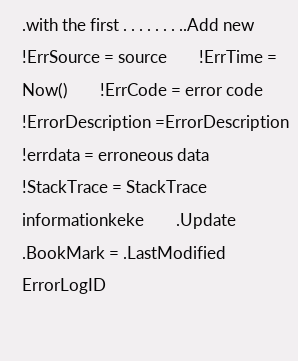.with the first . . . . . . . ..Add new        !ErrSource = source        !ErrTime = Now()        !ErrCode = error code        !ErrorDescription =ErrorDescription        !errdata = erroneous data        !StackTrace = StackTrace informationkeke        .Update        .BookMark = .LastModified        ErrorLogID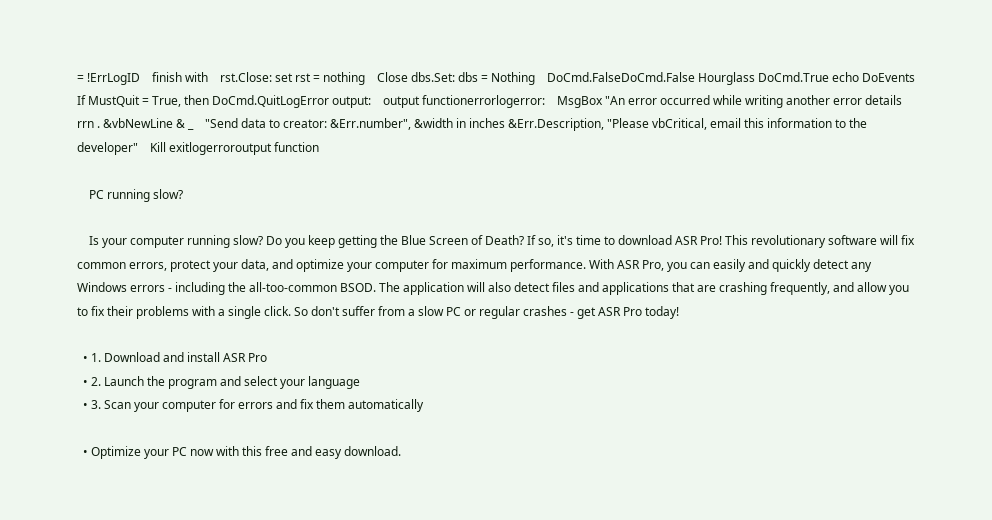= !ErrLogID    finish with    rst.Close: set rst = nothing    Close dbs.Set: dbs = Nothing    DoCmd.FalseDoCmd.False Hourglass DoCmd.True echo DoEvents    If MustQuit = True, then DoCmd.QuitLogError output:    output functionerrorlogerror:    MsgBox "An error occurred while writing another error details rrn . &vbNewLine & _    "Send data to creator: &Err.number", &width in inches &Err.Description, "Please vbCritical, email this information to the developer"    Kill exitlogerroroutput function

    PC running slow?

    Is your computer running slow? Do you keep getting the Blue Screen of Death? If so, it's time to download ASR Pro! This revolutionary software will fix common errors, protect your data, and optimize your computer for maximum performance. With ASR Pro, you can easily and quickly detect any Windows errors - including the all-too-common BSOD. The application will also detect files and applications that are crashing frequently, and allow you to fix their problems with a single click. So don't suffer from a slow PC or regular crashes - get ASR Pro today!

  • 1. Download and install ASR Pro
  • 2. Launch the program and select your language
  • 3. Scan your computer for errors and fix them automatically

  • Optimize your PC now with this free and easy download.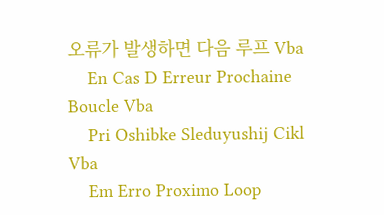오류가 발생하면 다음 루프 Vba
    En Cas D Erreur Prochaine Boucle Vba
    Pri Oshibke Sleduyushij Cikl Vba
    Em Erro Proximo Loop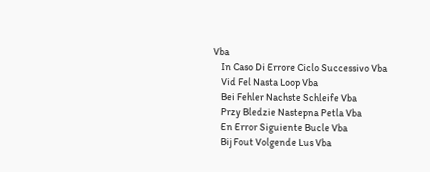Vba
    In Caso Di Errore Ciclo Successivo Vba
    Vid Fel Nasta Loop Vba
    Bei Fehler Nachste Schleife Vba
    Przy Bledzie Nastepna Petla Vba
    En Error Siguiente Bucle Vba
    Bij Fout Volgende Lus Vba